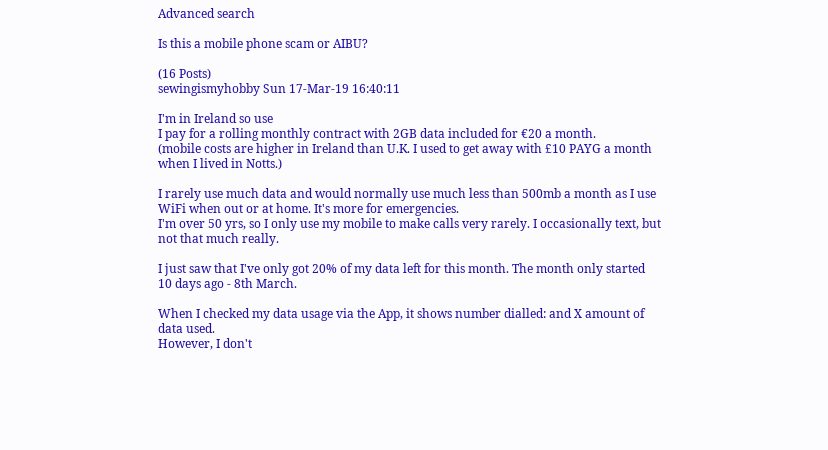Advanced search

Is this a mobile phone scam or AIBU?

(16 Posts)
sewingismyhobby Sun 17-Mar-19 16:40:11

I'm in Ireland so use
I pay for a rolling monthly contract with 2GB data included for €20 a month.
(mobile costs are higher in Ireland than U.K. I used to get away with £10 PAYG a month when I lived in Notts.)

I rarely use much data and would normally use much less than 500mb a month as I use WiFi when out or at home. It's more for emergencies.
I'm over 50 yrs, so I only use my mobile to make calls very rarely. I occasionally text, but not that much really.

I just saw that I've only got 20% of my data left for this month. The month only started 10 days ago - 8th March.

When I checked my data usage via the App, it shows number dialled: and X amount of data used.
However, I don't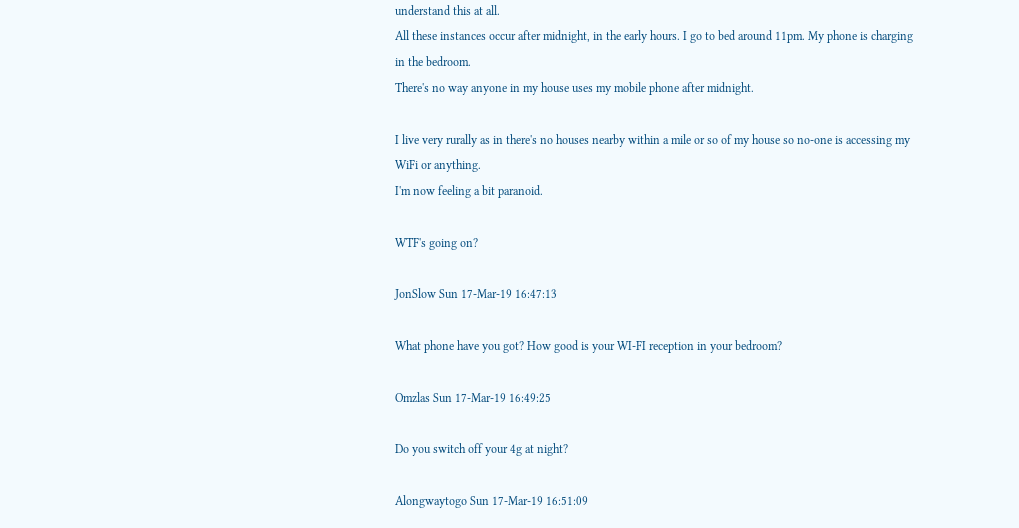understand this at all.
All these instances occur after midnight, in the early hours. I go to bed around 11pm. My phone is charging in the bedroom.
There's no way anyone in my house uses my mobile phone after midnight.

I live very rurally as in there's no houses nearby within a mile or so of my house so no-one is accessing my WiFi or anything.
I'm now feeling a bit paranoid.

WTF's going on?

JonSlow Sun 17-Mar-19 16:47:13

What phone have you got? How good is your WI-FI reception in your bedroom?

Omzlas Sun 17-Mar-19 16:49:25

Do you switch off your 4g at night?

Alongwaytogo Sun 17-Mar-19 16:51:09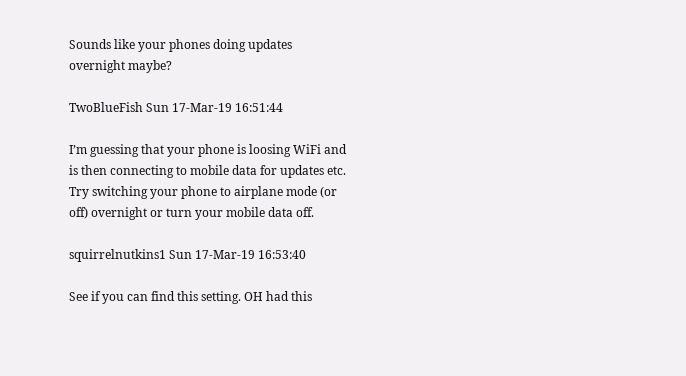Sounds like your phones doing updates overnight maybe?

TwoBlueFish Sun 17-Mar-19 16:51:44

I’m guessing that your phone is loosing WiFi and is then connecting to mobile data for updates etc. Try switching your phone to airplane mode (or off) overnight or turn your mobile data off.

squirrelnutkins1 Sun 17-Mar-19 16:53:40

See if you can find this setting. OH had this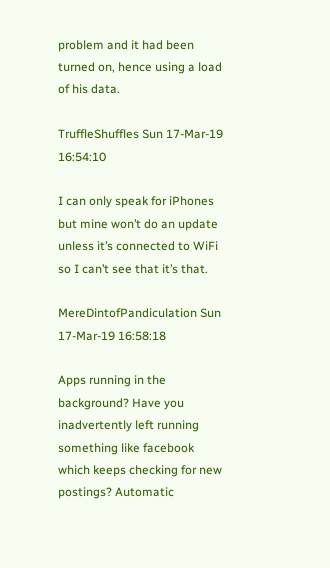problem and it had been turned on, hence using a load of his data.

TruffleShuffles Sun 17-Mar-19 16:54:10

I can only speak for iPhones but mine won’t do an update unless it’s connected to WiFi so I can’t see that it’s that.

MereDintofPandiculation Sun 17-Mar-19 16:58:18

Apps running in the background? Have you inadvertently left running something like facebook which keeps checking for new postings? Automatic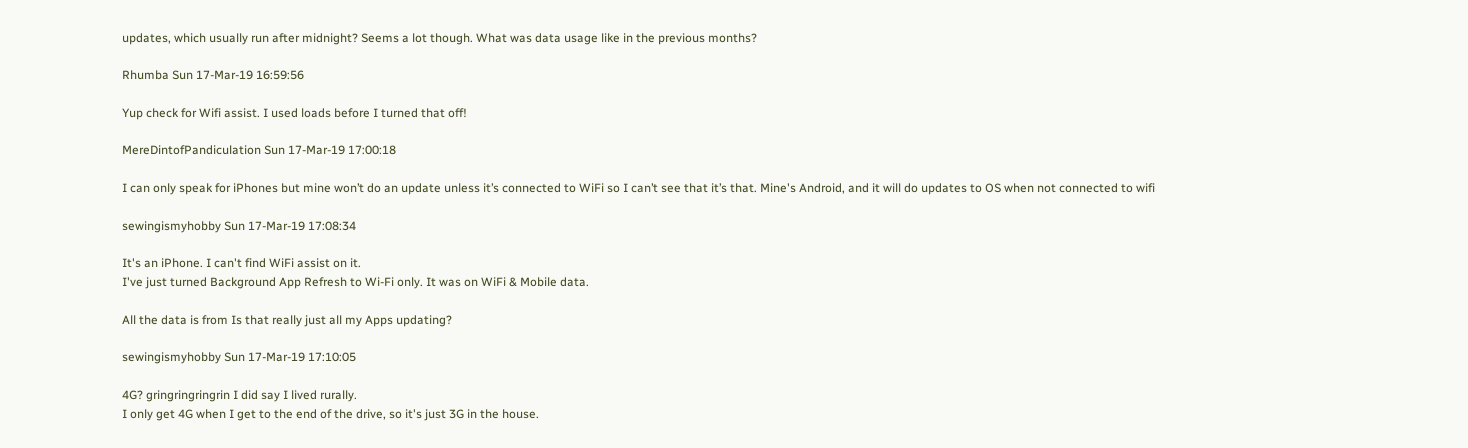updates, which usually run after midnight? Seems a lot though. What was data usage like in the previous months?

Rhumba Sun 17-Mar-19 16:59:56

Yup check for Wifi assist. I used loads before I turned that off!

MereDintofPandiculation Sun 17-Mar-19 17:00:18

I can only speak for iPhones but mine won’t do an update unless it’s connected to WiFi so I can’t see that it’s that. Mine's Android, and it will do updates to OS when not connected to wifi

sewingismyhobby Sun 17-Mar-19 17:08:34

It's an iPhone. I can't find WiFi assist on it.
I've just turned Background App Refresh to Wi-Fi only. It was on WiFi & Mobile data.

All the data is from Is that really just all my Apps updating?

sewingismyhobby Sun 17-Mar-19 17:10:05

4G? gringringringrin I did say I lived rurally.
I only get 4G when I get to the end of the drive, so it's just 3G in the house.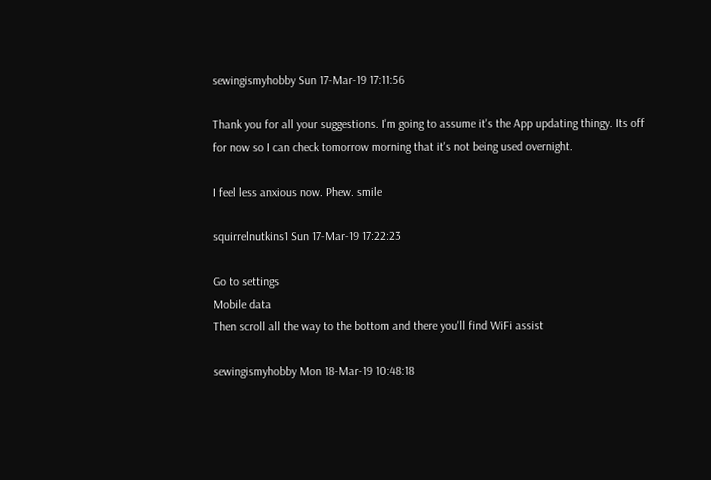sewingismyhobby Sun 17-Mar-19 17:11:56

Thank you for all your suggestions. I'm going to assume it's the App updating thingy. Its off for now so I can check tomorrow morning that it's not being used overnight.

I feel less anxious now. Phew. smile

squirrelnutkins1 Sun 17-Mar-19 17:22:23

Go to settings
Mobile data
Then scroll all the way to the bottom and there you'll find WiFi assist

sewingismyhobby Mon 18-Mar-19 10:48:18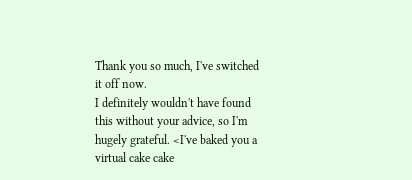Thank you so much, I've switched it off now.
I definitely wouldn't have found this without your advice, so I'm hugely grateful. <I've baked you a virtual cake cake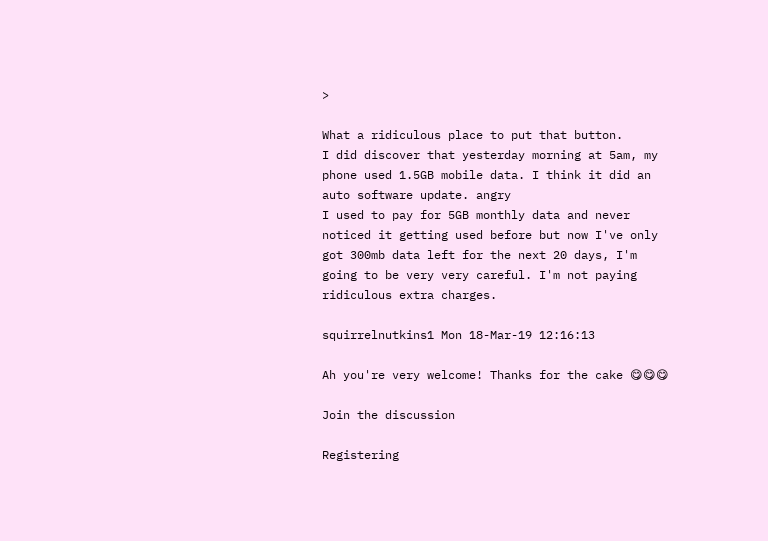>

What a ridiculous place to put that button.
I did discover that yesterday morning at 5am, my phone used 1.5GB mobile data. I think it did an auto software update. angry
I used to pay for 5GB monthly data and never noticed it getting used before but now I've only got 300mb data left for the next 20 days, I'm going to be very very careful. I'm not paying ridiculous extra charges.

squirrelnutkins1 Mon 18-Mar-19 12:16:13

Ah you're very welcome! Thanks for the cake 😋😋😋

Join the discussion

Registering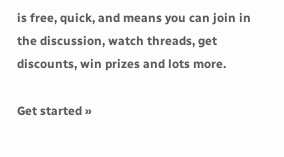is free, quick, and means you can join in the discussion, watch threads, get discounts, win prizes and lots more.

Get started »